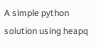A simple python solution using heapq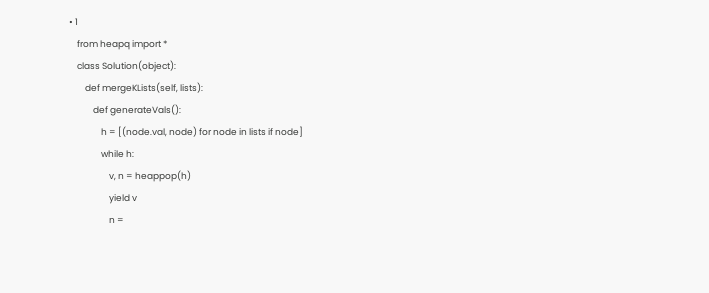• 1
    from heapq import *
    class Solution(object):
        def mergeKLists(self, lists):
            def generateVals():
                h = [(node.val, node) for node in lists if node]
                while h:
                    v, n = heappop(h)
                    yield v
                    n =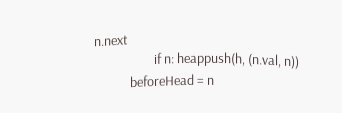n.next
                    if n: heappush(h, (n.val, n))
            beforeHead = n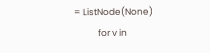= ListNode(None)
            for v in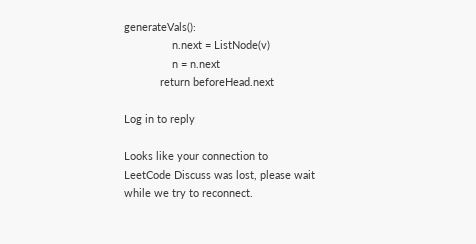generateVals():
                n.next = ListNode(v)
                n = n.next
            return beforeHead.next

Log in to reply

Looks like your connection to LeetCode Discuss was lost, please wait while we try to reconnect.